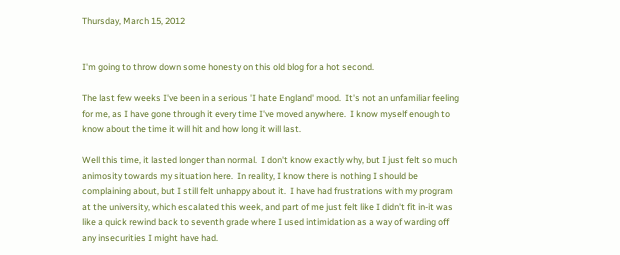Thursday, March 15, 2012


I'm going to throw down some honesty on this old blog for a hot second.

The last few weeks I've been in a serious 'I hate England' mood.  It's not an unfamiliar feeling for me, as I have gone through it every time I've moved anywhere.  I know myself enough to know about the time it will hit and how long it will last.

Well this time, it lasted longer than normal.  I don't know exactly why, but I just felt so much animosity towards my situation here.  In reality, I know there is nothing I should be complaining about, but I still felt unhappy about it.  I have had frustrations with my program at the university, which escalated this week, and part of me just felt like I didn't fit in-it was like a quick rewind back to seventh grade where I used intimidation as a way of warding off any insecurities I might have had.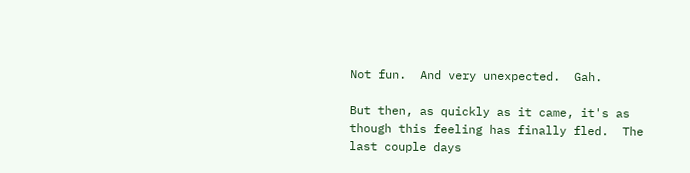Not fun.  And very unexpected.  Gah.

But then, as quickly as it came, it's as though this feeling has finally fled.  The last couple days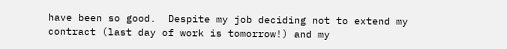have been so good.  Despite my job deciding not to extend my contract (last day of work is tomorrow!) and my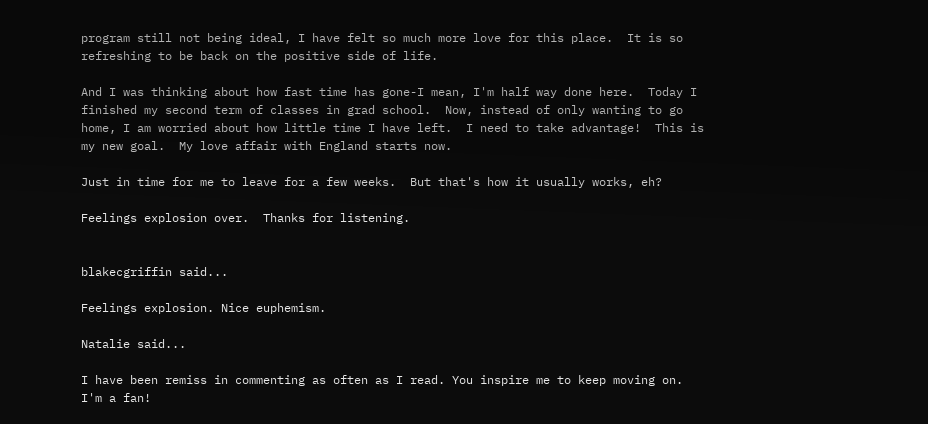program still not being ideal, I have felt so much more love for this place.  It is so refreshing to be back on the positive side of life.

And I was thinking about how fast time has gone-I mean, I'm half way done here.  Today I finished my second term of classes in grad school.  Now, instead of only wanting to go home, I am worried about how little time I have left.  I need to take advantage!  This is my new goal.  My love affair with England starts now.

Just in time for me to leave for a few weeks.  But that's how it usually works, eh?

Feelings explosion over.  Thanks for listening.


blakecgriffin said...

Feelings explosion. Nice euphemism.

Natalie said...

I have been remiss in commenting as often as I read. You inspire me to keep moving on. I'm a fan!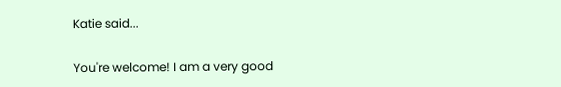Katie said...

You're welcome! I am a very good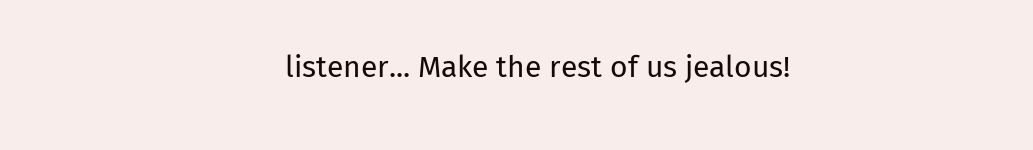listener... Make the rest of us jealous!